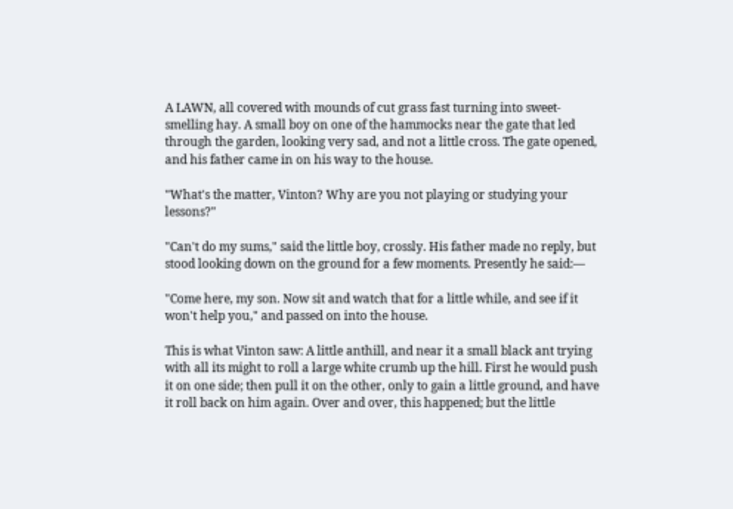A LAWN, all covered with mounds of cut grass fast turning into sweet-smelling hay. A small boy on one of the hammocks near the gate that led through the garden, looking very sad, and not a little cross. The gate opened, and his father came in on his way to the house.

"What's the matter, Vinton? Why are you not playing or studying your lessons?"

"Can't do my sums," said the little boy, crossly. His father made no reply, but stood looking down on the ground for a few moments. Presently he said:—

"Come here, my son. Now sit and watch that for a little while, and see if it won't help you," and passed on into the house.

This is what Vinton saw: A little anthill, and near it a small black ant trying with all its might to roll a large white crumb up the hill. First he would push it on one side; then pull it on the other, only to gain a little ground, and have it roll back on him again. Over and over, this happened; but the little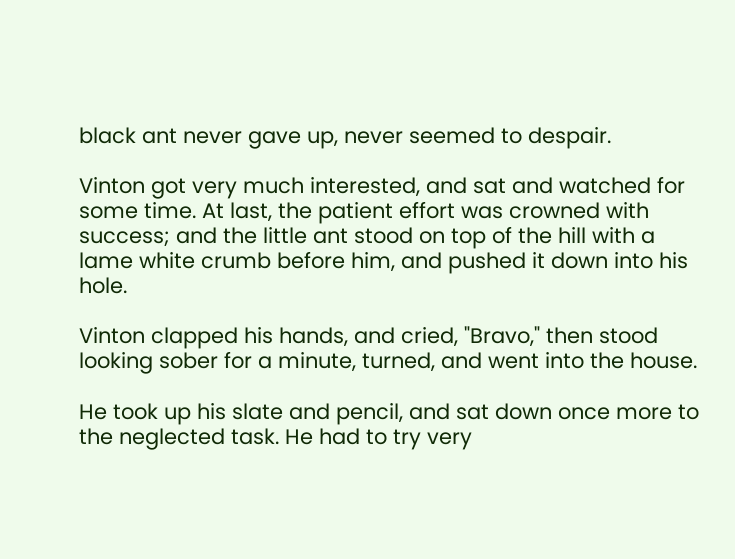black ant never gave up, never seemed to despair.

Vinton got very much interested, and sat and watched for some time. At last, the patient effort was crowned with success; and the little ant stood on top of the hill with a lame white crumb before him, and pushed it down into his hole.

Vinton clapped his hands, and cried, "Bravo," then stood looking sober for a minute, turned, and went into the house.

He took up his slate and pencil, and sat down once more to the neglected task. He had to try very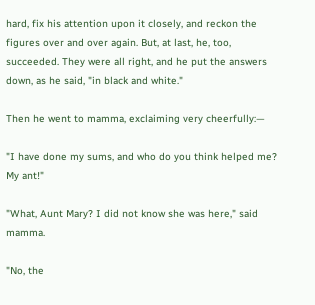hard, fix his attention upon it closely, and reckon the figures over and over again. But, at last, he, too, succeeded. They were all right, and he put the answers down, as he said, "in black and white."

Then he went to mamma, exclaiming very cheerfully:—

"I have done my sums, and who do you think helped me? My ant!"

"What, Aunt Mary? I did not know she was here," said mamma.

"No, the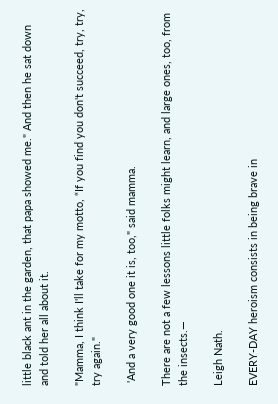little black ant in the garden, that papa showed me." And then he sat down and told her all about it.

"Mamma, I think I'll take for my motto, “If you find you don't succeed, try, try, try again."

 'And a very good one it is, too," said mamma.

There are not a few lessons little folks might learn, and large ones, too, from the insects.—

Leigh Nath.

EVERY-DAY heroism consists in being brave in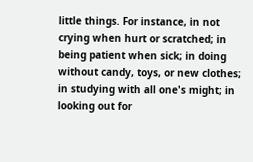little things. For instance, in not crying when hurt or scratched; in being patient when sick; in doing without candy, toys, or new clothes; in studying with all one's might; in looking out for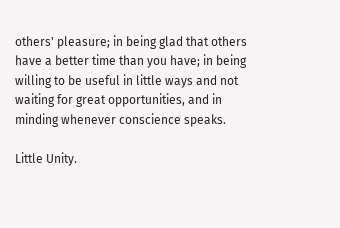others' pleasure; in being glad that others have a better time than you have; in being willing to be useful in little ways and not waiting for great opportunities, and in minding whenever conscience speaks.

Little Unity.